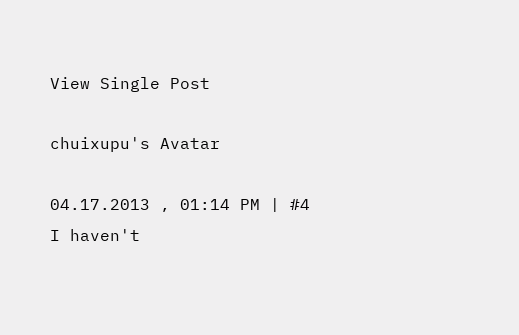View Single Post

chuixupu's Avatar

04.17.2013 , 01:14 PM | #4
I haven't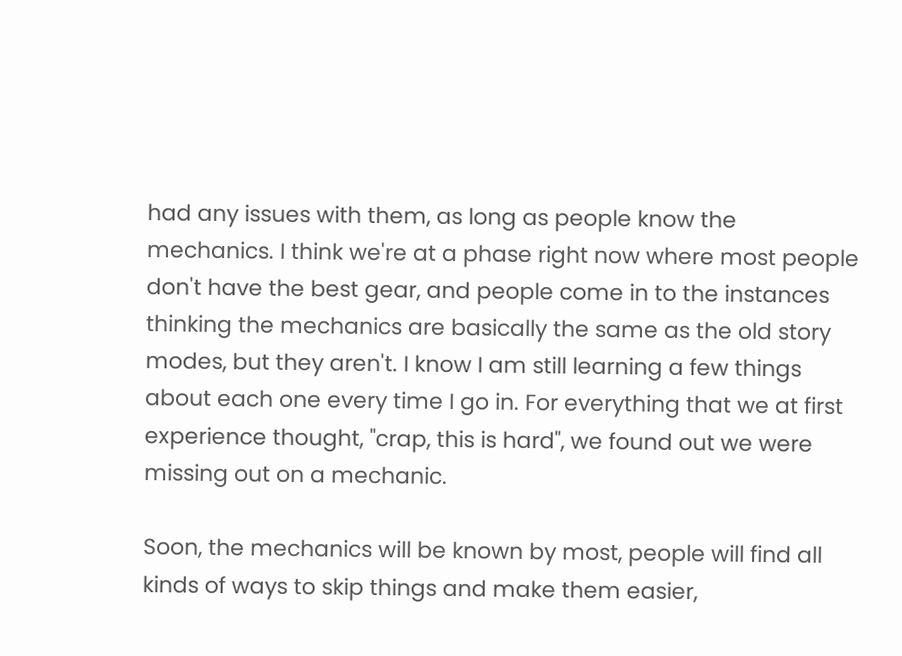had any issues with them, as long as people know the mechanics. I think we're at a phase right now where most people don't have the best gear, and people come in to the instances thinking the mechanics are basically the same as the old story modes, but they aren't. I know I am still learning a few things about each one every time I go in. For everything that we at first experience thought, "crap, this is hard", we found out we were missing out on a mechanic.

Soon, the mechanics will be known by most, people will find all kinds of ways to skip things and make them easier,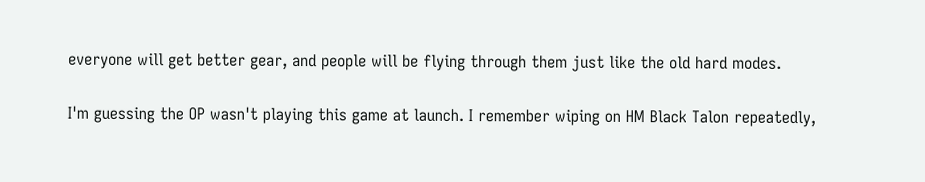everyone will get better gear, and people will be flying through them just like the old hard modes.

I'm guessing the OP wasn't playing this game at launch. I remember wiping on HM Black Talon repeatedly,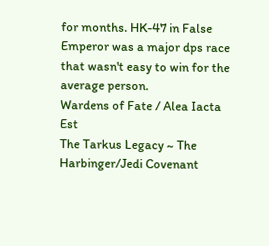for months. HK-47 in False Emperor was a major dps race that wasn't easy to win for the average person.
Wardens of Fate / Alea Iacta Est
The Tarkus Legacy ~ The Harbinger/Jedi Covenant